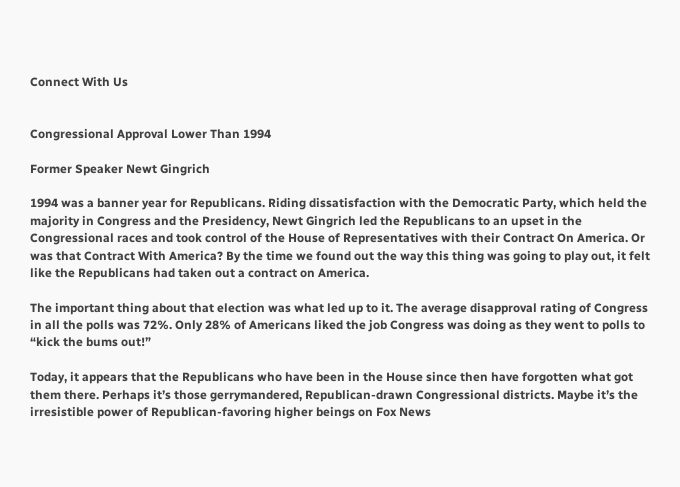Connect With Us


Congressional Approval Lower Than 1994

Former Speaker Newt Gingrich

1994 was a banner year for Republicans. Riding dissatisfaction with the Democratic Party, which held the majority in Congress and the Presidency, Newt Gingrich led the Republicans to an upset in the Congressional races and took control of the House of Representatives with their Contract On America. Or was that Contract With America? By the time we found out the way this thing was going to play out, it felt like the Republicans had taken out a contract on America.

The important thing about that election was what led up to it. The average disapproval rating of Congress in all the polls was 72%. Only 28% of Americans liked the job Congress was doing as they went to polls to “kick the bums out!”

Today, it appears that the Republicans who have been in the House since then have forgotten what got them there. Perhaps it’s those gerrymandered, Republican-drawn Congressional districts. Maybe it’s the irresistible power of Republican-favoring higher beings on Fox News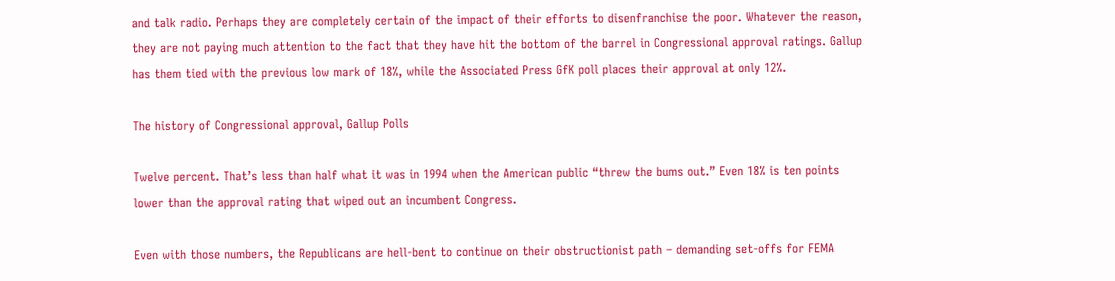and talk radio. Perhaps they are completely certain of the impact of their efforts to disenfranchise the poor. Whatever the reason, they are not paying much attention to the fact that they have hit the bottom of the barrel in Congressional approval ratings. Gallup has them tied with the previous low mark of 18%, while the Associated Press GfK poll places their approval at only 12%.

The history of Congressional approval, Gallup Polls

Twelve percent. That’s less than half what it was in 1994 when the American public “threw the bums out.” Even 18% is ten points lower than the approval rating that wiped out an incumbent Congress.

Even with those numbers, the Republicans are hell-bent to continue on their obstructionist path – demanding set-offs for FEMA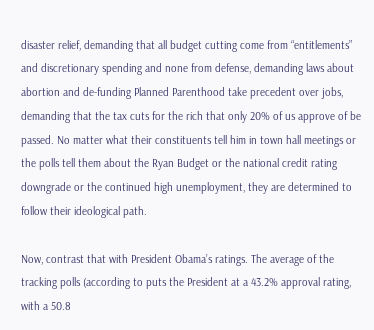disaster relief, demanding that all budget cutting come from “entitlements” and discretionary spending and none from defense, demanding laws about abortion and de-funding Planned Parenthood take precedent over jobs, demanding that the tax cuts for the rich that only 20% of us approve of be passed. No matter what their constituents tell him in town hall meetings or the polls tell them about the Ryan Budget or the national credit rating downgrade or the continued high unemployment, they are determined to follow their ideological path.

Now, contrast that with President Obama’s ratings. The average of the tracking polls (according to puts the President at a 43.2% approval rating, with a 50.8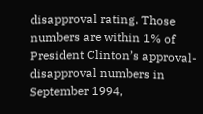disapproval rating. Those numbers are within 1% of President Clinton’s approval-disapproval numbers in September 1994,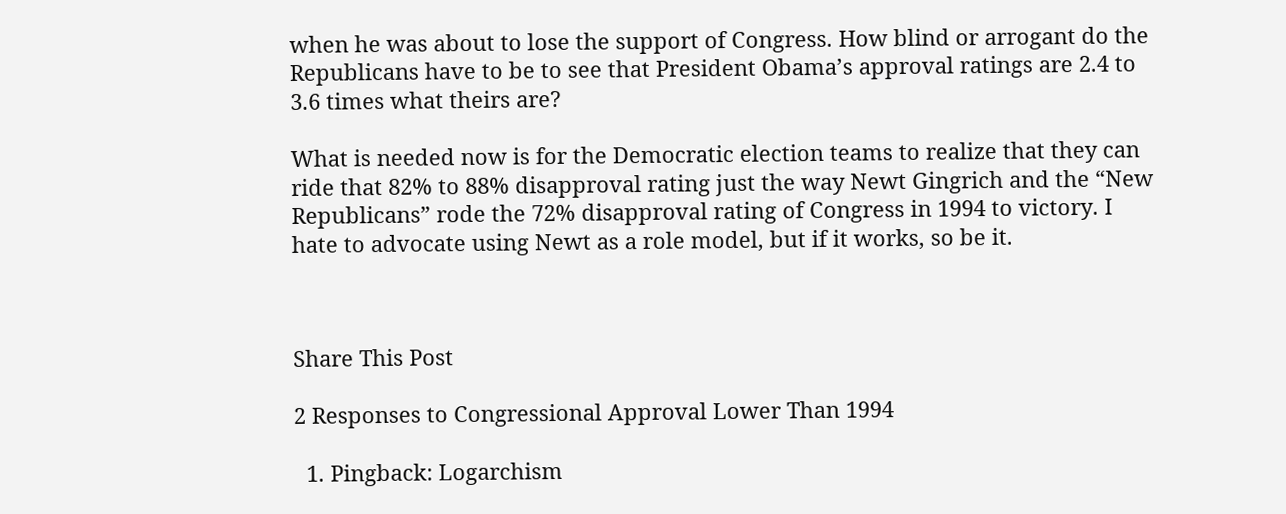when he was about to lose the support of Congress. How blind or arrogant do the Republicans have to be to see that President Obama’s approval ratings are 2.4 to 3.6 times what theirs are?

What is needed now is for the Democratic election teams to realize that they can ride that 82% to 88% disapproval rating just the way Newt Gingrich and the “New Republicans” rode the 72% disapproval rating of Congress in 1994 to victory. I hate to advocate using Newt as a role model, but if it works, so be it.



Share This Post

2 Responses to Congressional Approval Lower Than 1994

  1. Pingback: Logarchism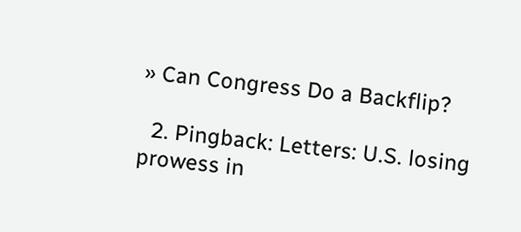» Can Congress Do a Backflip?

  2. Pingback: Letters: U.S. losing prowess in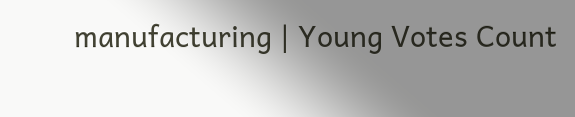manufacturing | Young Votes Count